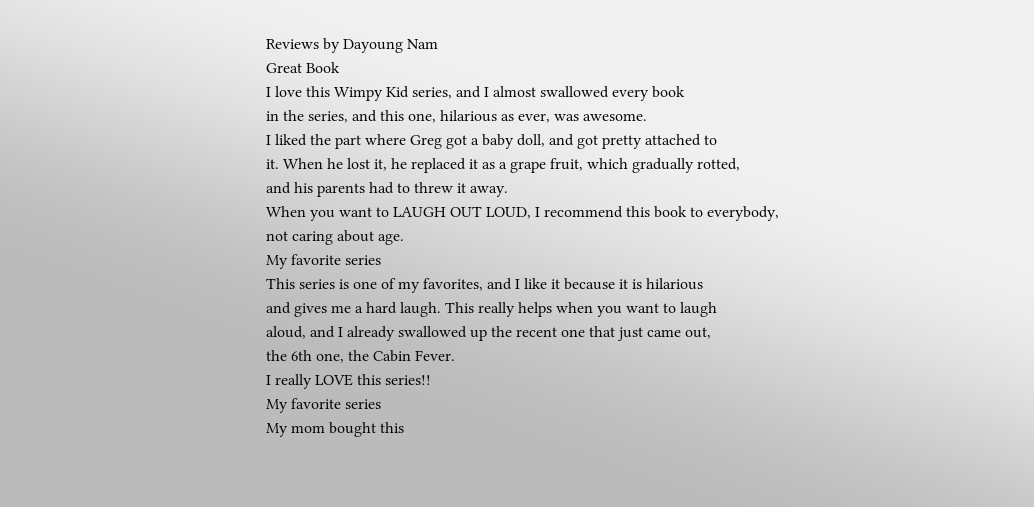Reviews by Dayoung Nam
Great Book
I love this Wimpy Kid series, and I almost swallowed every book
in the series, and this one, hilarious as ever, was awesome.
I liked the part where Greg got a baby doll, and got pretty attached to
it. When he lost it, he replaced it as a grape fruit, which gradually rotted,
and his parents had to threw it away.
When you want to LAUGH OUT LOUD, I recommend this book to everybody,
not caring about age.
My favorite series
This series is one of my favorites, and I like it because it is hilarious
and gives me a hard laugh. This really helps when you want to laugh
aloud, and I already swallowed up the recent one that just came out,
the 6th one, the Cabin Fever.
I really LOVE this series!!
My favorite series
My mom bought this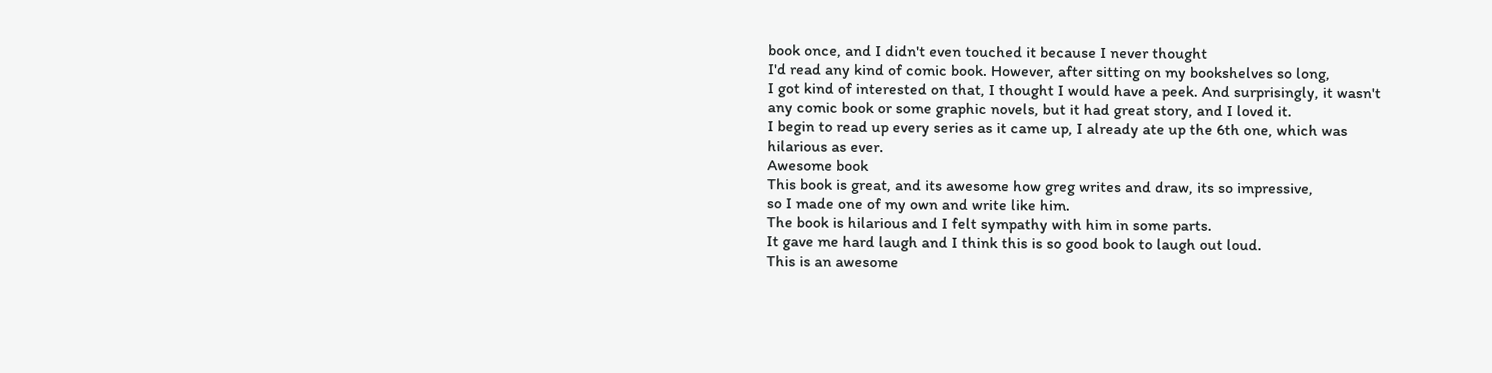book once, and I didn't even touched it because I never thought
I'd read any kind of comic book. However, after sitting on my bookshelves so long,
I got kind of interested on that, I thought I would have a peek. And surprisingly, it wasn't
any comic book or some graphic novels, but it had great story, and I loved it.
I begin to read up every series as it came up, I already ate up the 6th one, which was
hilarious as ever.
Awesome book
This book is great, and its awesome how greg writes and draw, its so impressive,
so I made one of my own and write like him.
The book is hilarious and I felt sympathy with him in some parts.
It gave me hard laugh and I think this is so good book to laugh out loud.
This is an awesome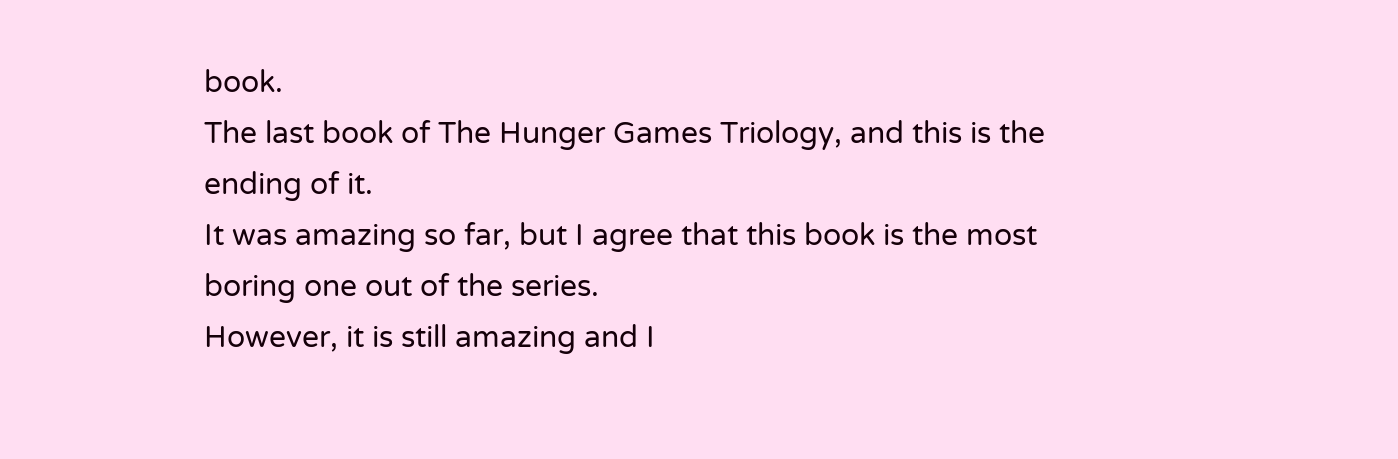book.
The last book of The Hunger Games Triology, and this is the ending of it.
It was amazing so far, but I agree that this book is the most boring one out of the series.
However, it is still amazing and I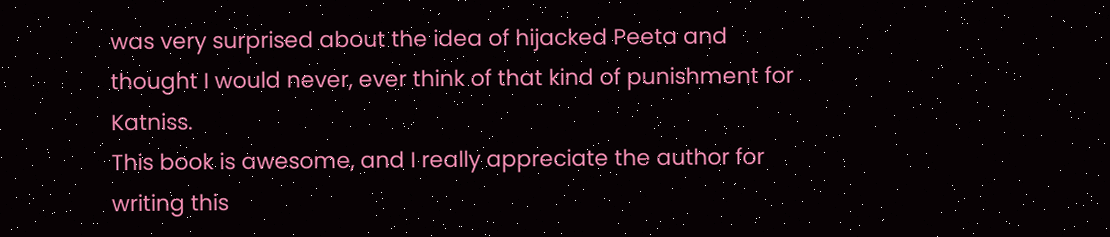was very surprised about the idea of hijacked Peeta and
thought I would never, ever think of that kind of punishment for Katniss.
This book is awesome, and I really appreciate the author for writing this